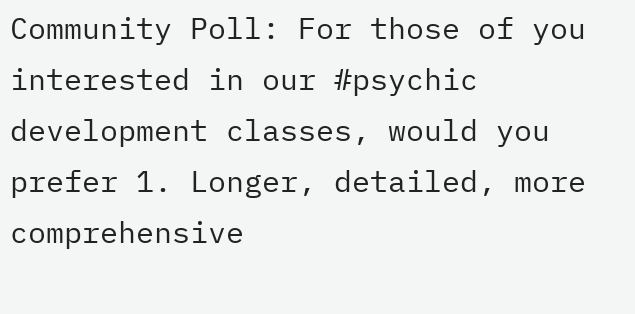Community Poll: For those of you interested in our #psychic development classes, would you prefer 1. Longer, detailed, more comprehensive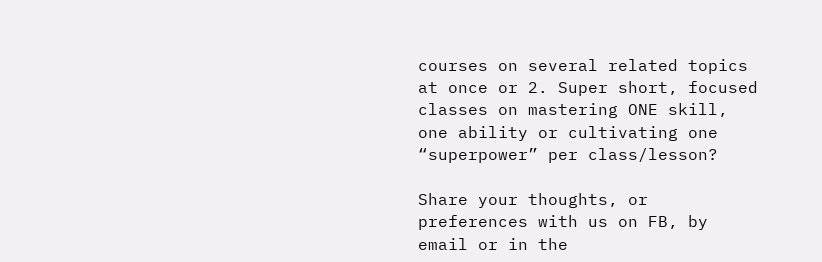courses on several related topics at once or 2. Super short, focused classes on mastering ONE skill, one ability or cultivating one “superpower” per class/lesson?

Share your thoughts, or preferences with us on FB, by email or in the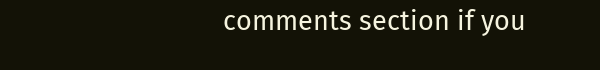comments section if you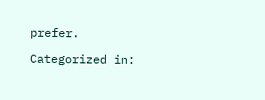prefer.

Categorized in: